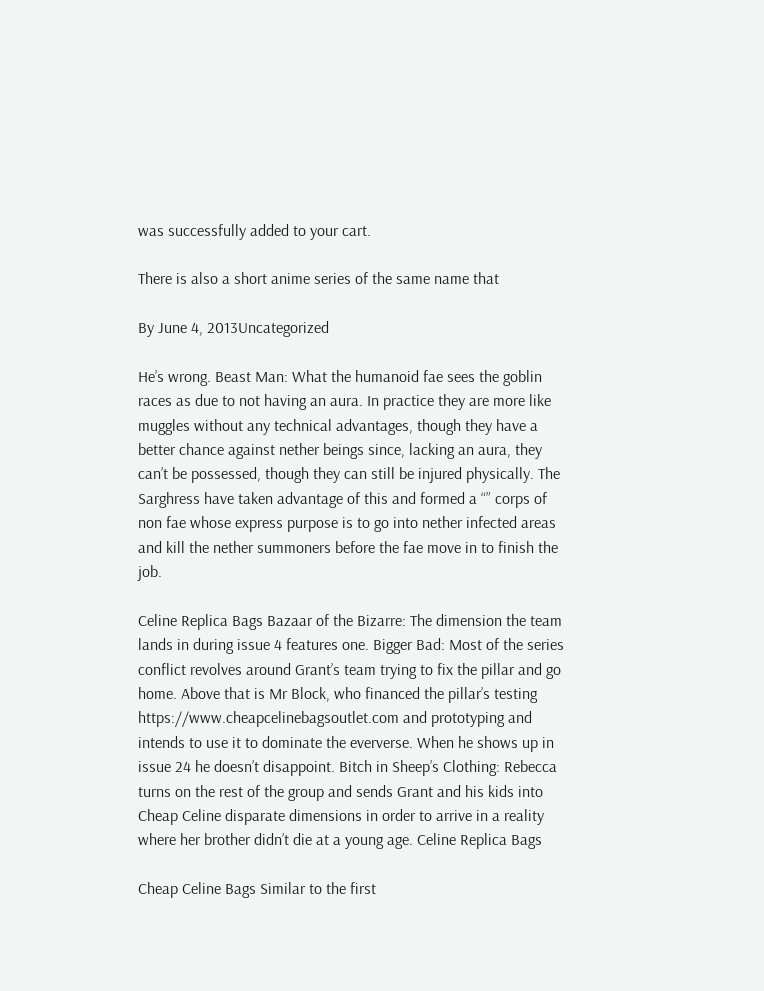was successfully added to your cart.

There is also a short anime series of the same name that

By June 4, 2013Uncategorized

He’s wrong. Beast Man: What the humanoid fae sees the goblin races as due to not having an aura. In practice they are more like muggles without any technical advantages, though they have a better chance against nether beings since, lacking an aura, they can’t be possessed, though they can still be injured physically. The Sarghress have taken advantage of this and formed a “” corps of non fae whose express purpose is to go into nether infected areas and kill the nether summoners before the fae move in to finish the job.

Celine Replica Bags Bazaar of the Bizarre: The dimension the team lands in during issue 4 features one. Bigger Bad: Most of the series conflict revolves around Grant’s team trying to fix the pillar and go home. Above that is Mr Block, who financed the pillar’s testing https://www.cheapcelinebagsoutlet.com and prototyping and intends to use it to dominate the eververse. When he shows up in issue 24 he doesn’t disappoint. Bitch in Sheep’s Clothing: Rebecca turns on the rest of the group and sends Grant and his kids into Cheap Celine disparate dimensions in order to arrive in a reality where her brother didn’t die at a young age. Celine Replica Bags

Cheap Celine Bags Similar to the first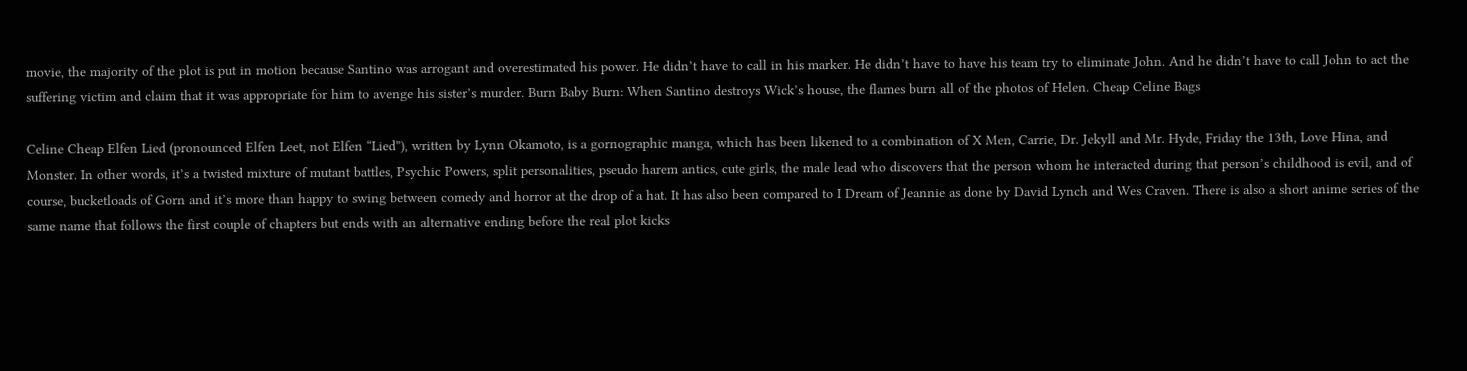movie, the majority of the plot is put in motion because Santino was arrogant and overestimated his power. He didn’t have to call in his marker. He didn’t have to have his team try to eliminate John. And he didn’t have to call John to act the suffering victim and claim that it was appropriate for him to avenge his sister’s murder. Burn Baby Burn: When Santino destroys Wick’s house, the flames burn all of the photos of Helen. Cheap Celine Bags

Celine Cheap Elfen Lied (pronounced Elfen Leet, not Elfen “Lied”), written by Lynn Okamoto, is a gornographic manga, which has been likened to a combination of X Men, Carrie, Dr. Jekyll and Mr. Hyde, Friday the 13th, Love Hina, and Monster. In other words, it’s a twisted mixture of mutant battles, Psychic Powers, split personalities, pseudo harem antics, cute girls, the male lead who discovers that the person whom he interacted during that person’s childhood is evil, and of course, bucketloads of Gorn and it’s more than happy to swing between comedy and horror at the drop of a hat. It has also been compared to I Dream of Jeannie as done by David Lynch and Wes Craven. There is also a short anime series of the same name that follows the first couple of chapters but ends with an alternative ending before the real plot kicks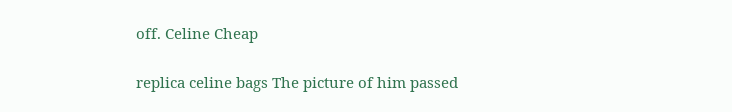off. Celine Cheap

replica celine bags The picture of him passed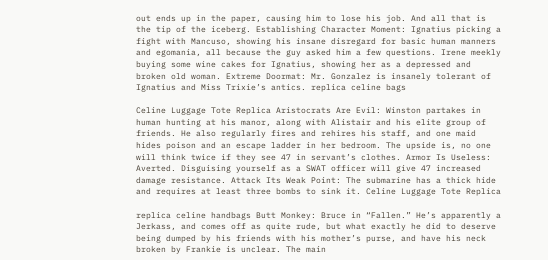out ends up in the paper, causing him to lose his job. And all that is the tip of the iceberg. Establishing Character Moment: Ignatius picking a fight with Mancuso, showing his insane disregard for basic human manners and egomania, all because the guy asked him a few questions. Irene meekly buying some wine cakes for Ignatius, showing her as a depressed and broken old woman. Extreme Doormat: Mr. Gonzalez is insanely tolerant of Ignatius and Miss Trixie’s antics. replica celine bags

Celine Luggage Tote Replica Aristocrats Are Evil: Winston partakes in human hunting at his manor, along with Alistair and his elite group of friends. He also regularly fires and rehires his staff, and one maid hides poison and an escape ladder in her bedroom. The upside is, no one will think twice if they see 47 in servant’s clothes. Armor Is Useless: Averted. Disguising yourself as a SWAT officer will give 47 increased damage resistance. Attack Its Weak Point: The submarine has a thick hide and requires at least three bombs to sink it. Celine Luggage Tote Replica

replica celine handbags Butt Monkey: Bruce in “Fallen.” He’s apparently a Jerkass, and comes off as quite rude, but what exactly he did to deserve being dumped by his friends with his mother’s purse, and have his neck broken by Frankie is unclear. The main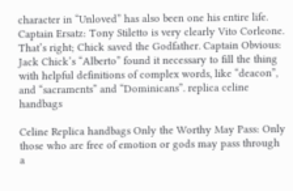character in “Unloved” has also been one his entire life. Captain Ersatz: Tony Stiletto is very clearly Vito Corleone. That’s right; Chick saved the Godfather. Captain Obvious: Jack Chick’s “Alberto” found it necessary to fill the thing with helpful definitions of complex words, like “deacon”, and “sacraments” and “Dominicans”. replica celine handbags

Celine Replica handbags Only the Worthy May Pass: Only those who are free of emotion or gods may pass through a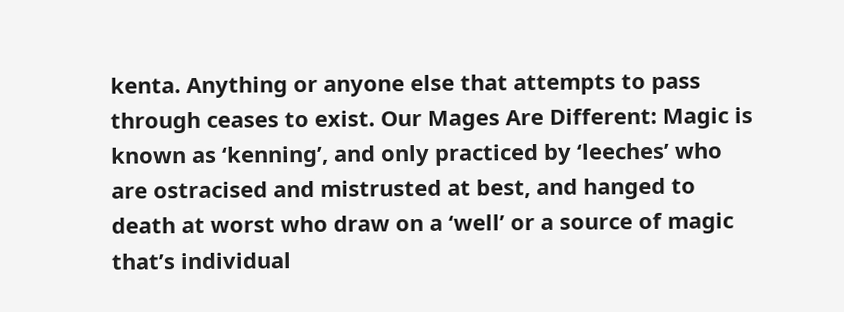kenta. Anything or anyone else that attempts to pass through ceases to exist. Our Mages Are Different: Magic is known as ‘kenning’, and only practiced by ‘leeches’ who are ostracised and mistrusted at best, and hanged to death at worst who draw on a ‘well’ or a source of magic that’s individual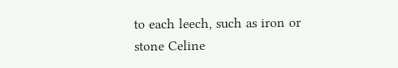to each leech, such as iron or stone Celine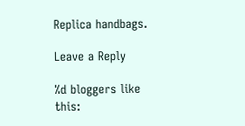Replica handbags.

Leave a Reply

%d bloggers like this: